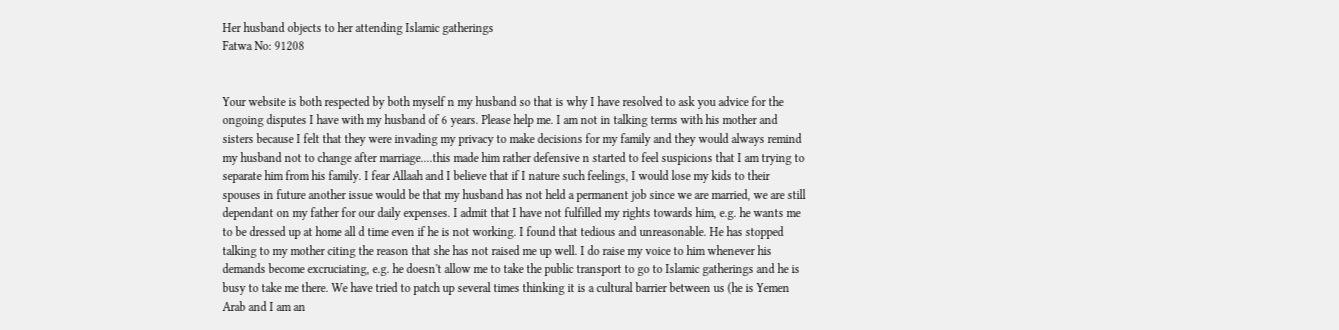Her husband objects to her attending Islamic gatherings
Fatwa No: 91208


Your website is both respected by both myself n my husband so that is why I have resolved to ask you advice for the ongoing disputes I have with my husband of 6 years. Please help me. I am not in talking terms with his mother and sisters because I felt that they were invading my privacy to make decisions for my family and they would always remind my husband not to change after marriage....this made him rather defensive n started to feel suspicions that I am trying to separate him from his family. I fear Allaah and I believe that if I nature such feelings, I would lose my kids to their spouses in future another issue would be that my husband has not held a permanent job since we are married, we are still dependant on my father for our daily expenses. I admit that I have not fulfilled my rights towards him, e.g. he wants me to be dressed up at home all d time even if he is not working. I found that tedious and unreasonable. He has stopped talking to my mother citing the reason that she has not raised me up well. I do raise my voice to him whenever his demands become excruciating, e.g. he doesn't allow me to take the public transport to go to Islamic gatherings and he is busy to take me there. We have tried to patch up several times thinking it is a cultural barrier between us (he is Yemen Arab and I am an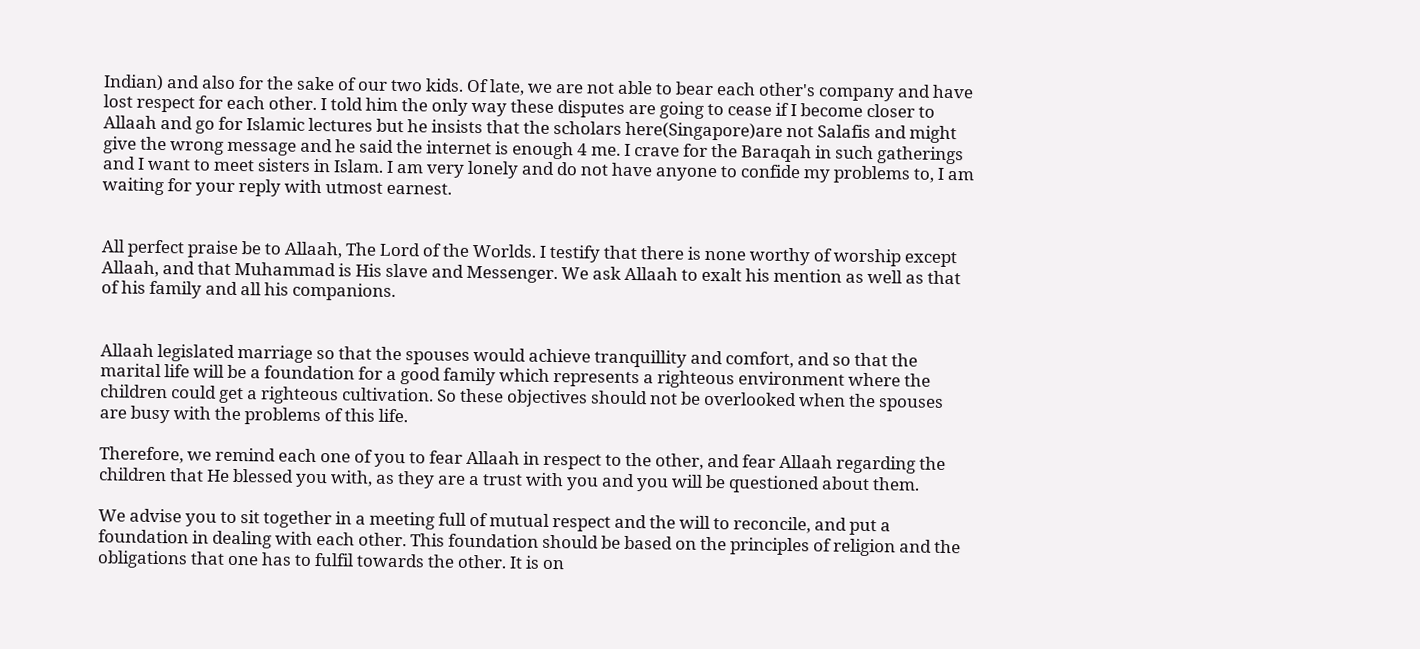Indian) and also for the sake of our two kids. Of late, we are not able to bear each other's company and have lost respect for each other. I told him the only way these disputes are going to cease if I become closer to Allaah and go for Islamic lectures but he insists that the scholars here(Singapore)are not Salafis and might give the wrong message and he said the internet is enough 4 me. I crave for the Baraqah in such gatherings and I want to meet sisters in Islam. I am very lonely and do not have anyone to confide my problems to, I am waiting for your reply with utmost earnest.


All perfect praise be to Allaah, The Lord of the Worlds. I testify that there is none worthy of worship except Allaah, and that Muhammad is His slave and Messenger. We ask Allaah to exalt his mention as well as that of his family and all his companions.


Allaah legislated marriage so that the spouses would achieve tranquillity and comfort, and so that the marital life will be a foundation for a good family which represents a righteous environment where the children could get a righteous cultivation. So these objectives should not be overlooked when the spouses are busy with the problems of this life.

Therefore, we remind each one of you to fear Allaah in respect to the other, and fear Allaah regarding the children that He blessed you with, as they are a trust with you and you will be questioned about them.

We advise you to sit together in a meeting full of mutual respect and the will to reconcile, and put a foundation in dealing with each other. This foundation should be based on the principles of religion and the obligations that one has to fulfil towards the other. It is on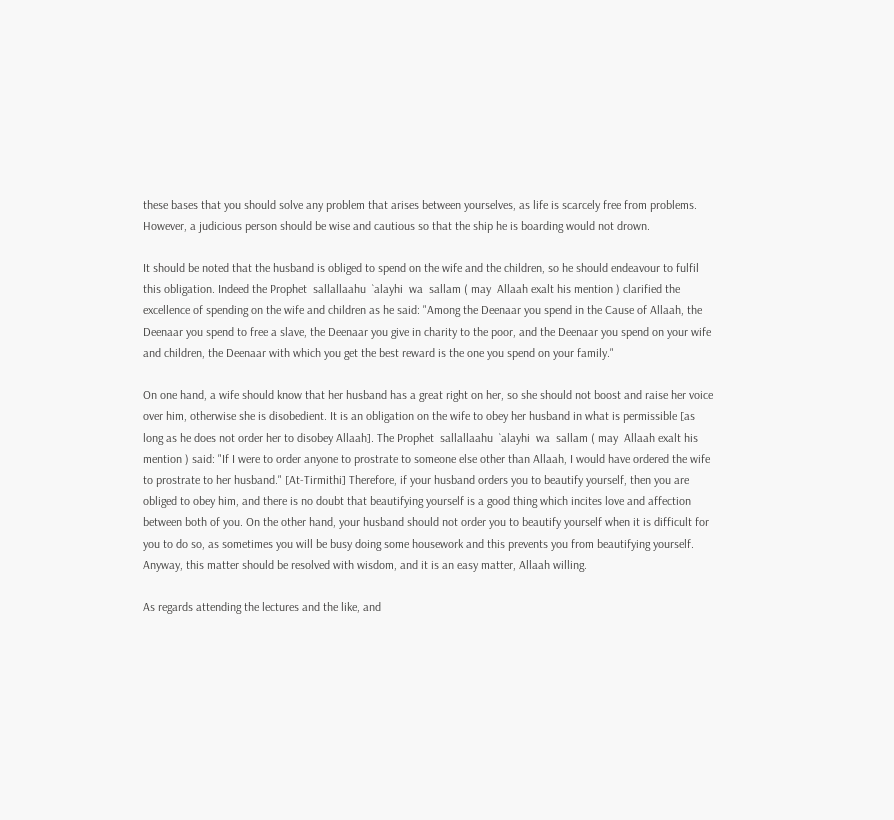these bases that you should solve any problem that arises between yourselves, as life is scarcely free from problems. However, a judicious person should be wise and cautious so that the ship he is boarding would not drown.

It should be noted that the husband is obliged to spend on the wife and the children, so he should endeavour to fulfil this obligation. Indeed the Prophet  sallallaahu  `alayhi  wa  sallam ( may  Allaah exalt his mention ) clarified the excellence of spending on the wife and children as he said: "Among the Deenaar you spend in the Cause of Allaah, the Deenaar you spend to free a slave, the Deenaar you give in charity to the poor, and the Deenaar you spend on your wife and children, the Deenaar with which you get the best reward is the one you spend on your family."

On one hand, a wife should know that her husband has a great right on her, so she should not boost and raise her voice over him, otherwise she is disobedient. It is an obligation on the wife to obey her husband in what is permissible [as long as he does not order her to disobey Allaah]. The Prophet  sallallaahu  `alayhi  wa  sallam ( may  Allaah exalt his mention ) said: "If I were to order anyone to prostrate to someone else other than Allaah, I would have ordered the wife to prostrate to her husband." [At-Tirmithi] Therefore, if your husband orders you to beautify yourself, then you are obliged to obey him, and there is no doubt that beautifying yourself is a good thing which incites love and affection between both of you. On the other hand, your husband should not order you to beautify yourself when it is difficult for you to do so, as sometimes you will be busy doing some housework and this prevents you from beautifying yourself. Anyway, this matter should be resolved with wisdom, and it is an easy matter, Allaah willing.

As regards attending the lectures and the like, and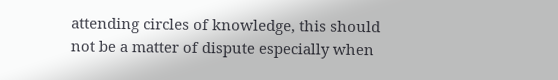attending circles of knowledge, this should not be a matter of dispute especially when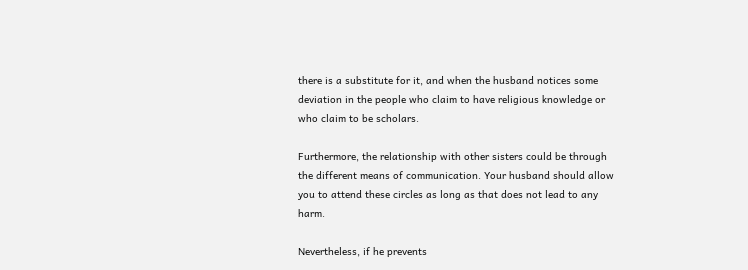there is a substitute for it, and when the husband notices some deviation in the people who claim to have religious knowledge or who claim to be scholars.

Furthermore, the relationship with other sisters could be through the different means of communication. Your husband should allow you to attend these circles as long as that does not lead to any harm.

Nevertheless, if he prevents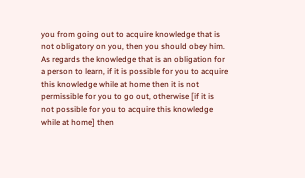you from going out to acquire knowledge that is not obligatory on you, then you should obey him. As regards the knowledge that is an obligation for a person to learn, if it is possible for you to acquire this knowledge while at home then it is not permissible for you to go out, otherwise [if it is not possible for you to acquire this knowledge while at home] then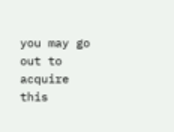you may go out to acquire this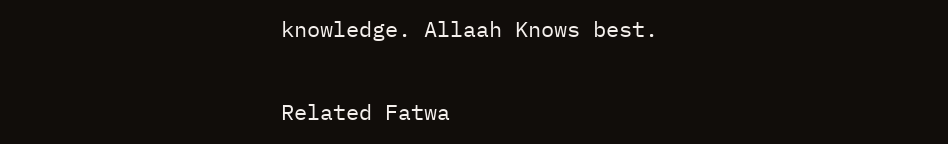knowledge. Allaah Knows best.

Related Fatwa